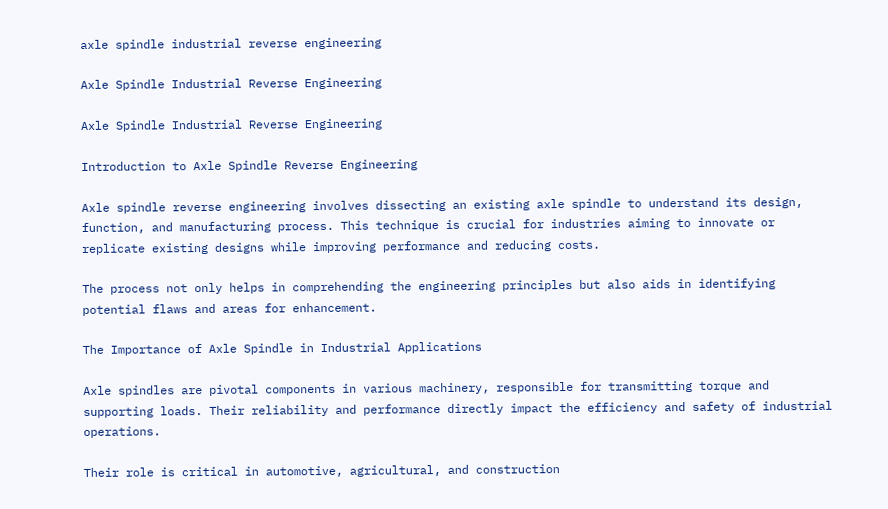axle spindle industrial reverse engineering

Axle Spindle Industrial Reverse Engineering

Axle Spindle Industrial Reverse Engineering

Introduction to Axle Spindle Reverse Engineering

Axle spindle reverse engineering involves dissecting an existing axle spindle to understand its design, function, and manufacturing process. This technique is crucial for industries aiming to innovate or replicate existing designs while improving performance and reducing costs.

The process not only helps in comprehending the engineering principles but also aids in identifying potential flaws and areas for enhancement.

The Importance of Axle Spindle in Industrial Applications

Axle spindles are pivotal components in various machinery, responsible for transmitting torque and supporting loads. Their reliability and performance directly impact the efficiency and safety of industrial operations.

Their role is critical in automotive, agricultural, and construction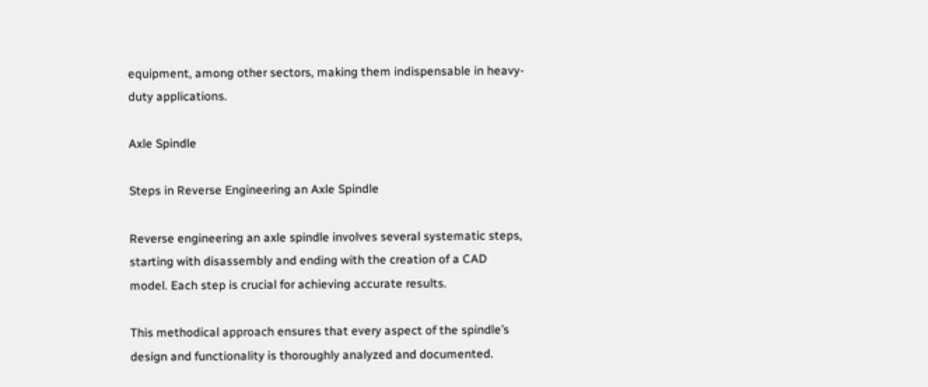equipment, among other sectors, making them indispensable in heavy-duty applications.

Axle Spindle

Steps in Reverse Engineering an Axle Spindle

Reverse engineering an axle spindle involves several systematic steps, starting with disassembly and ending with the creation of a CAD model. Each step is crucial for achieving accurate results.

This methodical approach ensures that every aspect of the spindle’s design and functionality is thoroughly analyzed and documented.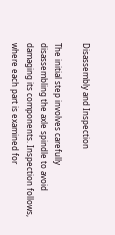Disassembly and Inspection

The initial step involves carefully disassembling the axle spindle to avoid damaging its components. Inspection follows, where each part is examined for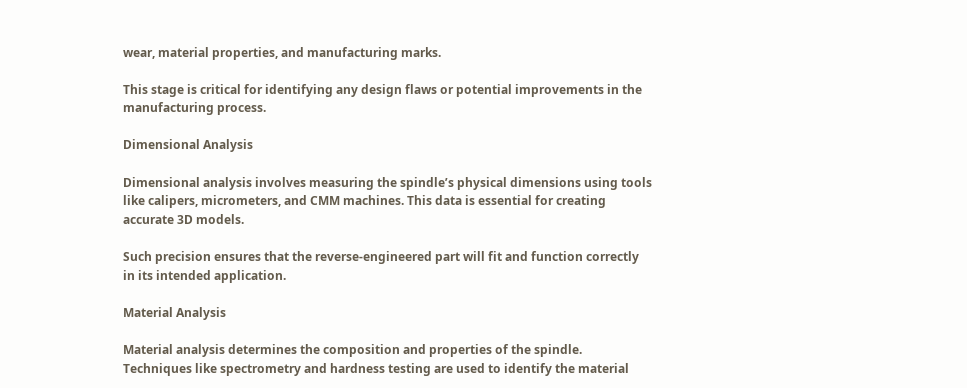wear, material properties, and manufacturing marks.

This stage is critical for identifying any design flaws or potential improvements in the manufacturing process.

Dimensional Analysis

Dimensional analysis involves measuring the spindle’s physical dimensions using tools like calipers, micrometers, and CMM machines. This data is essential for creating accurate 3D models.

Such precision ensures that the reverse-engineered part will fit and function correctly in its intended application.

Material Analysis

Material analysis determines the composition and properties of the spindle. Techniques like spectrometry and hardness testing are used to identify the material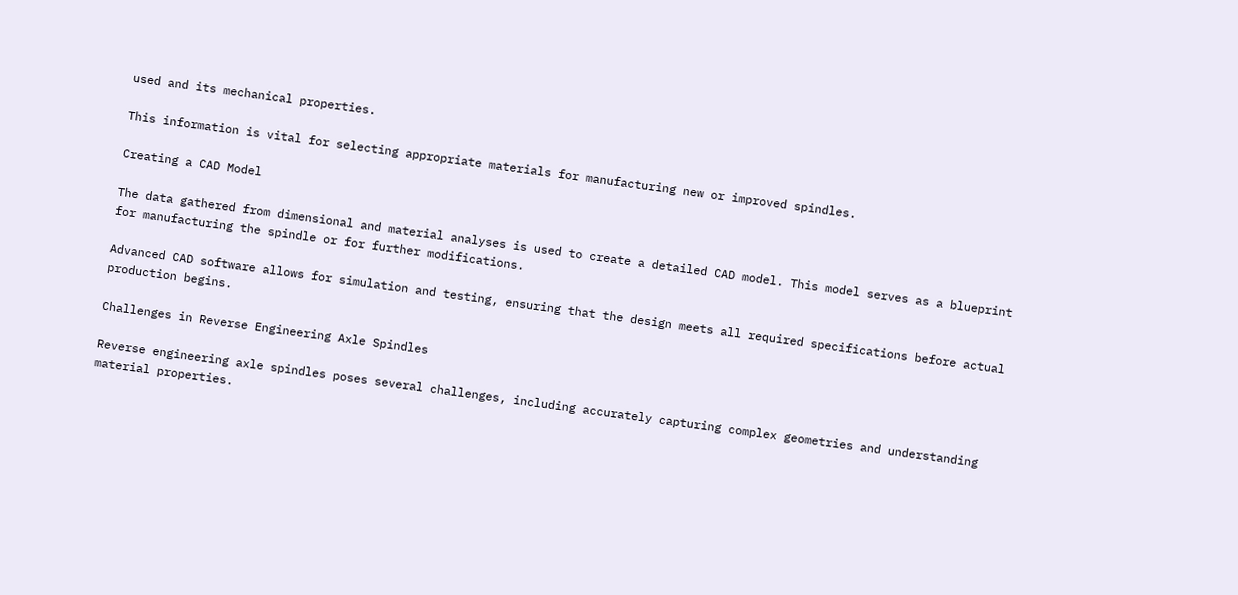used and its mechanical properties.

This information is vital for selecting appropriate materials for manufacturing new or improved spindles.

Creating a CAD Model

The data gathered from dimensional and material analyses is used to create a detailed CAD model. This model serves as a blueprint for manufacturing the spindle or for further modifications.

Advanced CAD software allows for simulation and testing, ensuring that the design meets all required specifications before actual production begins.

Challenges in Reverse Engineering Axle Spindles

Reverse engineering axle spindles poses several challenges, including accurately capturing complex geometries and understanding material properties.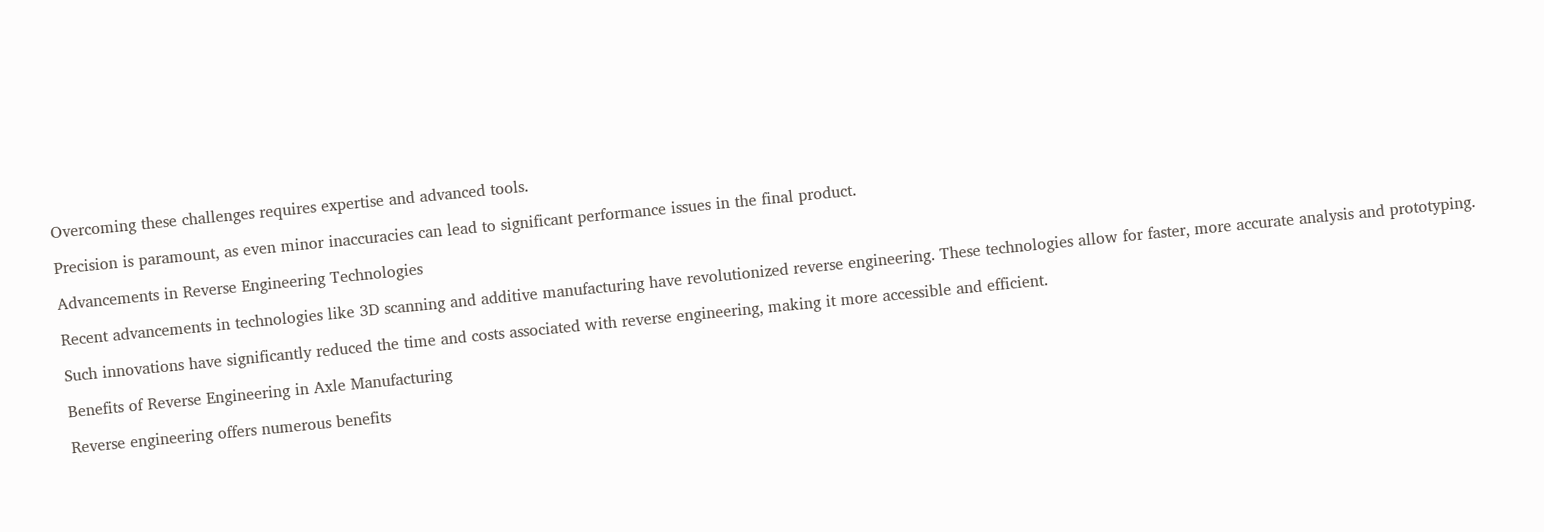Overcoming these challenges requires expertise and advanced tools.

Precision is paramount, as even minor inaccuracies can lead to significant performance issues in the final product.

Advancements in Reverse Engineering Technologies

Recent advancements in technologies like 3D scanning and additive manufacturing have revolutionized reverse engineering. These technologies allow for faster, more accurate analysis and prototyping.

Such innovations have significantly reduced the time and costs associated with reverse engineering, making it more accessible and efficient.

Benefits of Reverse Engineering in Axle Manufacturing

Reverse engineering offers numerous benefits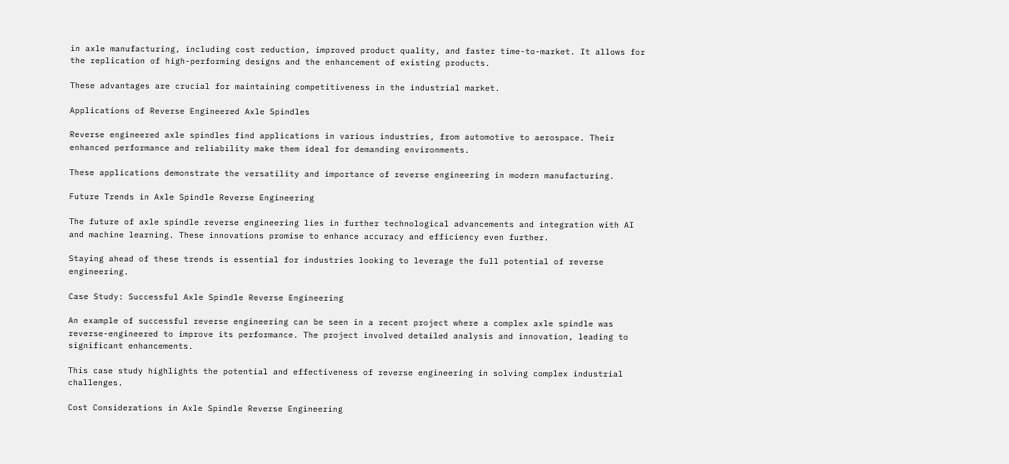in axle manufacturing, including cost reduction, improved product quality, and faster time-to-market. It allows for the replication of high-performing designs and the enhancement of existing products.

These advantages are crucial for maintaining competitiveness in the industrial market.

Applications of Reverse Engineered Axle Spindles

Reverse engineered axle spindles find applications in various industries, from automotive to aerospace. Their enhanced performance and reliability make them ideal for demanding environments.

These applications demonstrate the versatility and importance of reverse engineering in modern manufacturing.

Future Trends in Axle Spindle Reverse Engineering

The future of axle spindle reverse engineering lies in further technological advancements and integration with AI and machine learning. These innovations promise to enhance accuracy and efficiency even further.

Staying ahead of these trends is essential for industries looking to leverage the full potential of reverse engineering.

Case Study: Successful Axle Spindle Reverse Engineering

An example of successful reverse engineering can be seen in a recent project where a complex axle spindle was reverse-engineered to improve its performance. The project involved detailed analysis and innovation, leading to significant enhancements.

This case study highlights the potential and effectiveness of reverse engineering in solving complex industrial challenges.

Cost Considerations in Axle Spindle Reverse Engineering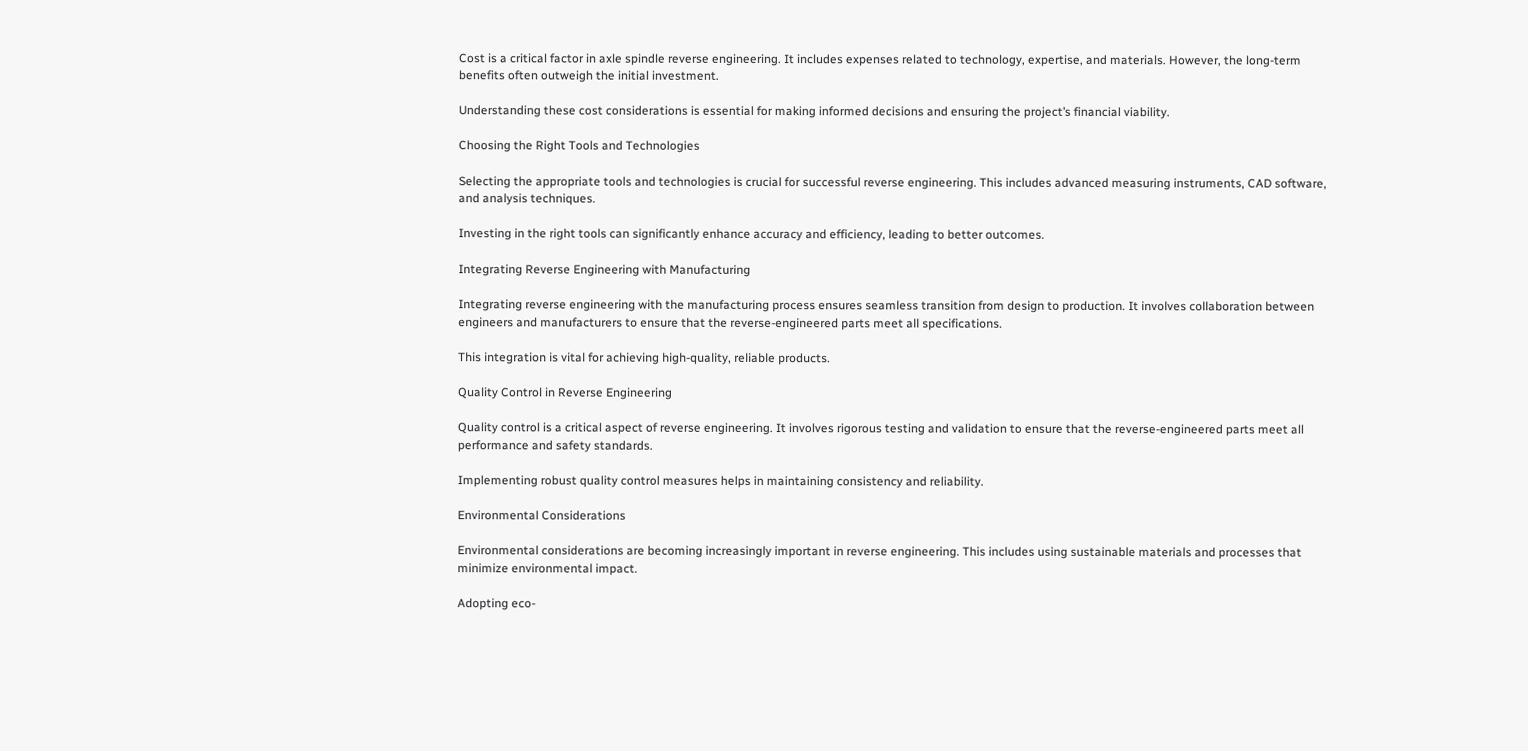Cost is a critical factor in axle spindle reverse engineering. It includes expenses related to technology, expertise, and materials. However, the long-term benefits often outweigh the initial investment.

Understanding these cost considerations is essential for making informed decisions and ensuring the project’s financial viability.

Choosing the Right Tools and Technologies

Selecting the appropriate tools and technologies is crucial for successful reverse engineering. This includes advanced measuring instruments, CAD software, and analysis techniques.

Investing in the right tools can significantly enhance accuracy and efficiency, leading to better outcomes.

Integrating Reverse Engineering with Manufacturing

Integrating reverse engineering with the manufacturing process ensures seamless transition from design to production. It involves collaboration between engineers and manufacturers to ensure that the reverse-engineered parts meet all specifications.

This integration is vital for achieving high-quality, reliable products.

Quality Control in Reverse Engineering

Quality control is a critical aspect of reverse engineering. It involves rigorous testing and validation to ensure that the reverse-engineered parts meet all performance and safety standards.

Implementing robust quality control measures helps in maintaining consistency and reliability.

Environmental Considerations

Environmental considerations are becoming increasingly important in reverse engineering. This includes using sustainable materials and processes that minimize environmental impact.

Adopting eco-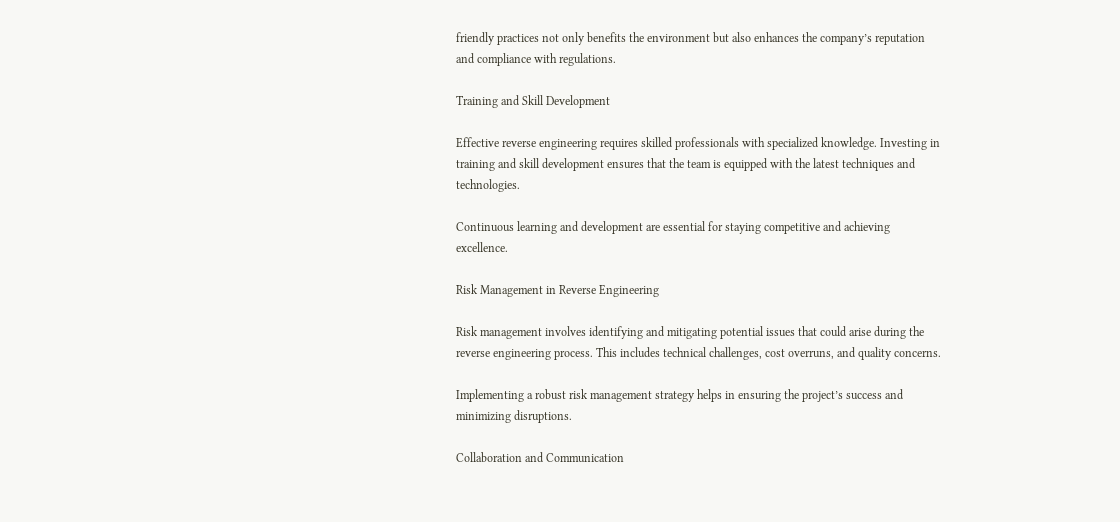friendly practices not only benefits the environment but also enhances the company’s reputation and compliance with regulations.

Training and Skill Development

Effective reverse engineering requires skilled professionals with specialized knowledge. Investing in training and skill development ensures that the team is equipped with the latest techniques and technologies.

Continuous learning and development are essential for staying competitive and achieving excellence.

Risk Management in Reverse Engineering

Risk management involves identifying and mitigating potential issues that could arise during the reverse engineering process. This includes technical challenges, cost overruns, and quality concerns.

Implementing a robust risk management strategy helps in ensuring the project’s success and minimizing disruptions.

Collaboration and Communication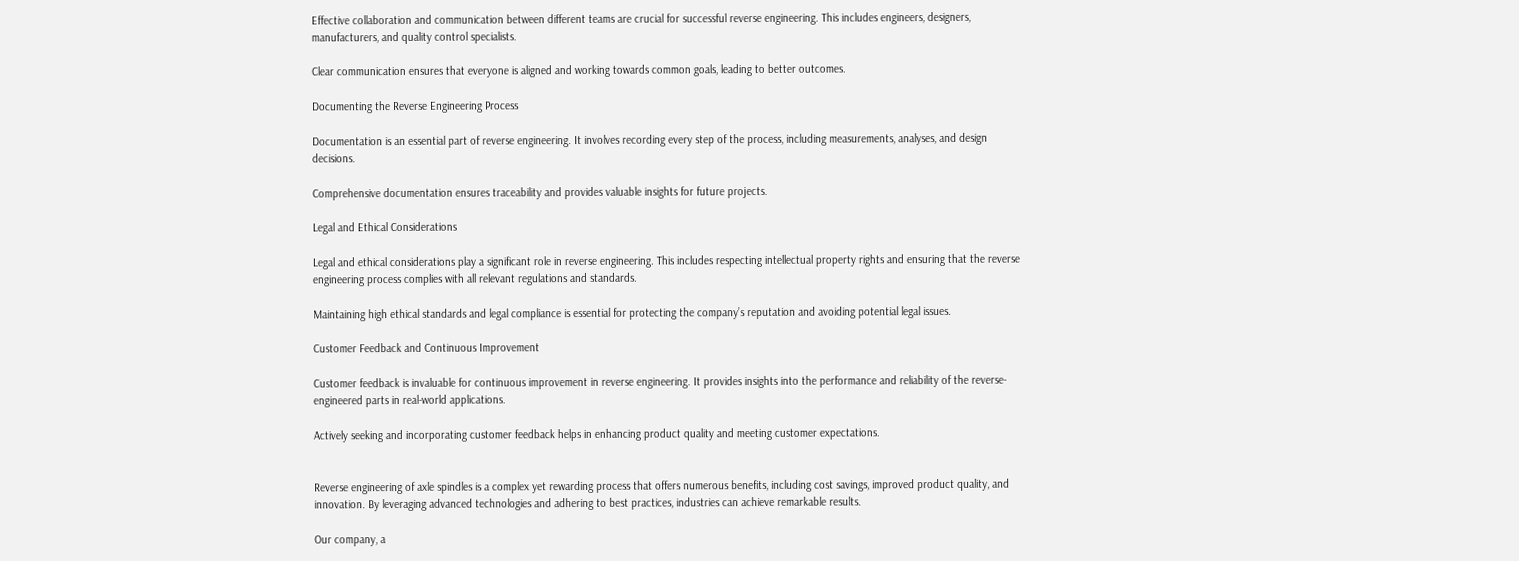Effective collaboration and communication between different teams are crucial for successful reverse engineering. This includes engineers, designers, manufacturers, and quality control specialists.

Clear communication ensures that everyone is aligned and working towards common goals, leading to better outcomes.

Documenting the Reverse Engineering Process

Documentation is an essential part of reverse engineering. It involves recording every step of the process, including measurements, analyses, and design decisions.

Comprehensive documentation ensures traceability and provides valuable insights for future projects.

Legal and Ethical Considerations

Legal and ethical considerations play a significant role in reverse engineering. This includes respecting intellectual property rights and ensuring that the reverse engineering process complies with all relevant regulations and standards.

Maintaining high ethical standards and legal compliance is essential for protecting the company’s reputation and avoiding potential legal issues.

Customer Feedback and Continuous Improvement

Customer feedback is invaluable for continuous improvement in reverse engineering. It provides insights into the performance and reliability of the reverse-engineered parts in real-world applications.

Actively seeking and incorporating customer feedback helps in enhancing product quality and meeting customer expectations.


Reverse engineering of axle spindles is a complex yet rewarding process that offers numerous benefits, including cost savings, improved product quality, and innovation. By leveraging advanced technologies and adhering to best practices, industries can achieve remarkable results.

Our company, a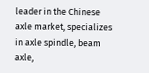leader in the Chinese axle market, specializes in axle spindle, beam axle,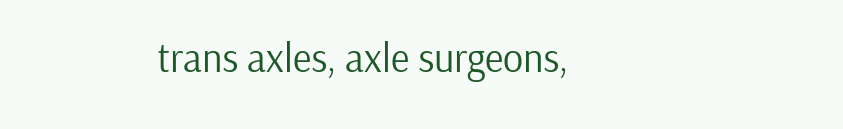trans axles, axle surgeons,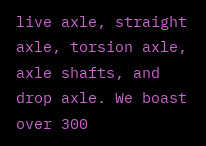live axle, straight axle, torsion axle, axle shafts, and drop axle. We boast over 300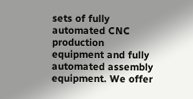sets of fully automated CNC production equipment and fully automated assembly equipment. We offer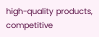high-quality products, competitive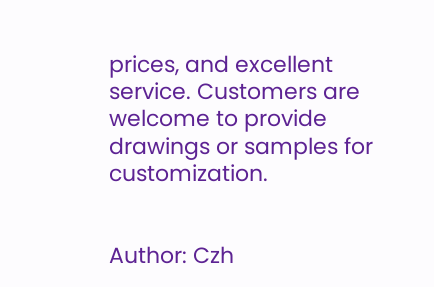prices, and excellent service. Customers are welcome to provide drawings or samples for customization.


Author: Czh